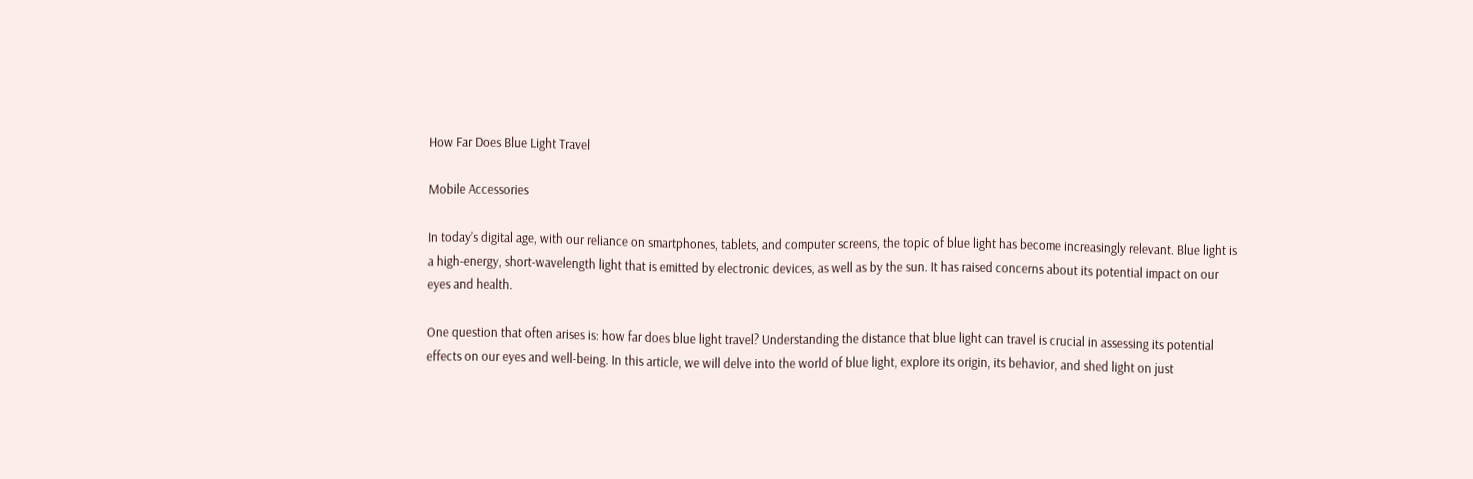How Far Does Blue Light Travel

Mobile Accessories

In today’s digital age, with our reliance on smartphones, tablets, and computer screens, the topic of blue light has become increasingly relevant. Blue light is a high-energy, short-wavelength light that is emitted by electronic devices, as well as by the sun. It has raised concerns about its potential impact on our eyes and health.

One question that often arises is: how far does blue light travel? Understanding the distance that blue light can travel is crucial in assessing its potential effects on our eyes and well-being. In this article, we will delve into the world of blue light, explore its origin, its behavior, and shed light on just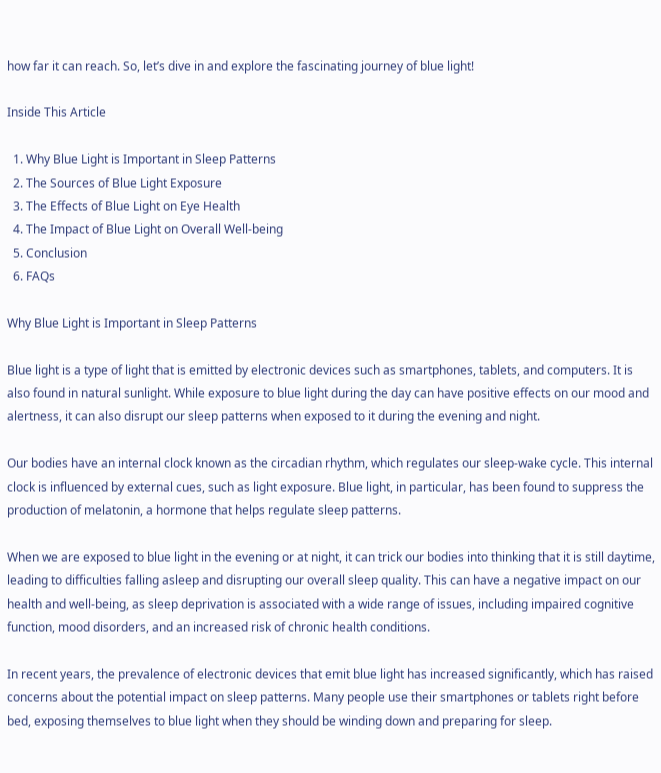how far it can reach. So, let’s dive in and explore the fascinating journey of blue light!

Inside This Article

  1. Why Blue Light is Important in Sleep Patterns
  2. The Sources of Blue Light Exposure
  3. The Effects of Blue Light on Eye Health
  4. The Impact of Blue Light on Overall Well-being
  5. Conclusion
  6. FAQs

Why Blue Light is Important in Sleep Patterns

Blue light is a type of light that is emitted by electronic devices such as smartphones, tablets, and computers. It is also found in natural sunlight. While exposure to blue light during the day can have positive effects on our mood and alertness, it can also disrupt our sleep patterns when exposed to it during the evening and night.

Our bodies have an internal clock known as the circadian rhythm, which regulates our sleep-wake cycle. This internal clock is influenced by external cues, such as light exposure. Blue light, in particular, has been found to suppress the production of melatonin, a hormone that helps regulate sleep patterns.

When we are exposed to blue light in the evening or at night, it can trick our bodies into thinking that it is still daytime, leading to difficulties falling asleep and disrupting our overall sleep quality. This can have a negative impact on our health and well-being, as sleep deprivation is associated with a wide range of issues, including impaired cognitive function, mood disorders, and an increased risk of chronic health conditions.

In recent years, the prevalence of electronic devices that emit blue light has increased significantly, which has raised concerns about the potential impact on sleep patterns. Many people use their smartphones or tablets right before bed, exposing themselves to blue light when they should be winding down and preparing for sleep.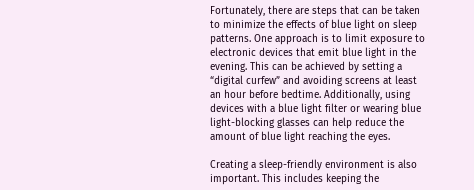Fortunately, there are steps that can be taken to minimize the effects of blue light on sleep patterns. One approach is to limit exposure to electronic devices that emit blue light in the evening. This can be achieved by setting a “digital curfew” and avoiding screens at least an hour before bedtime. Additionally, using devices with a blue light filter or wearing blue light-blocking glasses can help reduce the amount of blue light reaching the eyes.

Creating a sleep-friendly environment is also important. This includes keeping the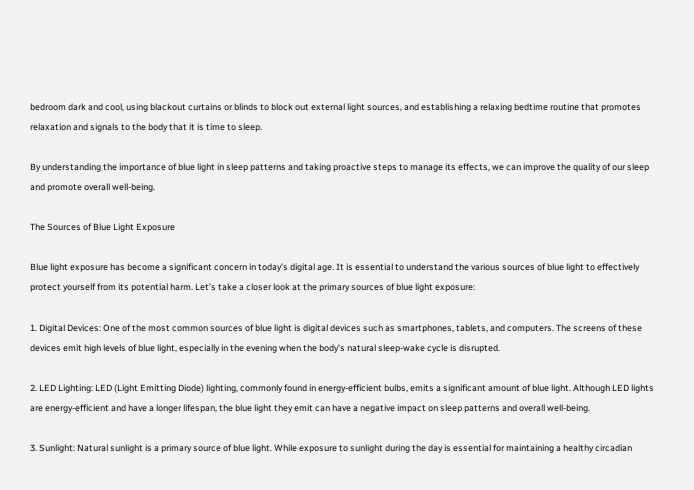bedroom dark and cool, using blackout curtains or blinds to block out external light sources, and establishing a relaxing bedtime routine that promotes relaxation and signals to the body that it is time to sleep.

By understanding the importance of blue light in sleep patterns and taking proactive steps to manage its effects, we can improve the quality of our sleep and promote overall well-being.

The Sources of Blue Light Exposure

Blue light exposure has become a significant concern in today’s digital age. It is essential to understand the various sources of blue light to effectively protect yourself from its potential harm. Let’s take a closer look at the primary sources of blue light exposure:

1. Digital Devices: One of the most common sources of blue light is digital devices such as smartphones, tablets, and computers. The screens of these devices emit high levels of blue light, especially in the evening when the body’s natural sleep-wake cycle is disrupted.

2. LED Lighting: LED (Light Emitting Diode) lighting, commonly found in energy-efficient bulbs, emits a significant amount of blue light. Although LED lights are energy-efficient and have a longer lifespan, the blue light they emit can have a negative impact on sleep patterns and overall well-being.

3. Sunlight: Natural sunlight is a primary source of blue light. While exposure to sunlight during the day is essential for maintaining a healthy circadian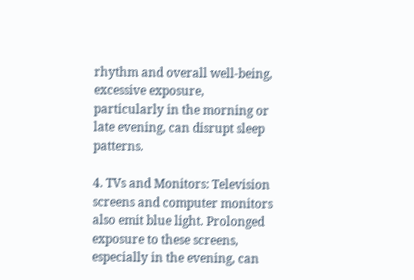rhythm and overall well-being, excessive exposure, particularly in the morning or late evening, can disrupt sleep patterns.

4. TVs and Monitors: Television screens and computer monitors also emit blue light. Prolonged exposure to these screens, especially in the evening, can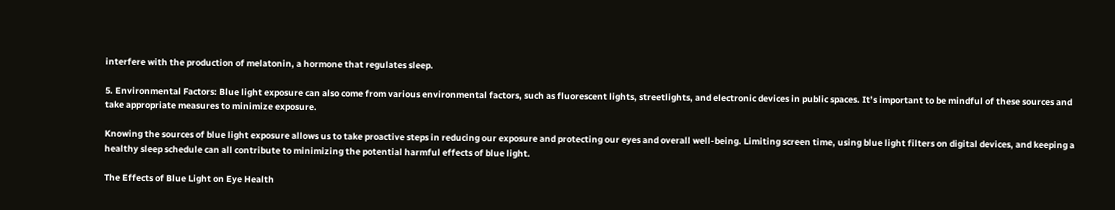interfere with the production of melatonin, a hormone that regulates sleep.

5. Environmental Factors: Blue light exposure can also come from various environmental factors, such as fluorescent lights, streetlights, and electronic devices in public spaces. It’s important to be mindful of these sources and take appropriate measures to minimize exposure.

Knowing the sources of blue light exposure allows us to take proactive steps in reducing our exposure and protecting our eyes and overall well-being. Limiting screen time, using blue light filters on digital devices, and keeping a healthy sleep schedule can all contribute to minimizing the potential harmful effects of blue light.

The Effects of Blue Light on Eye Health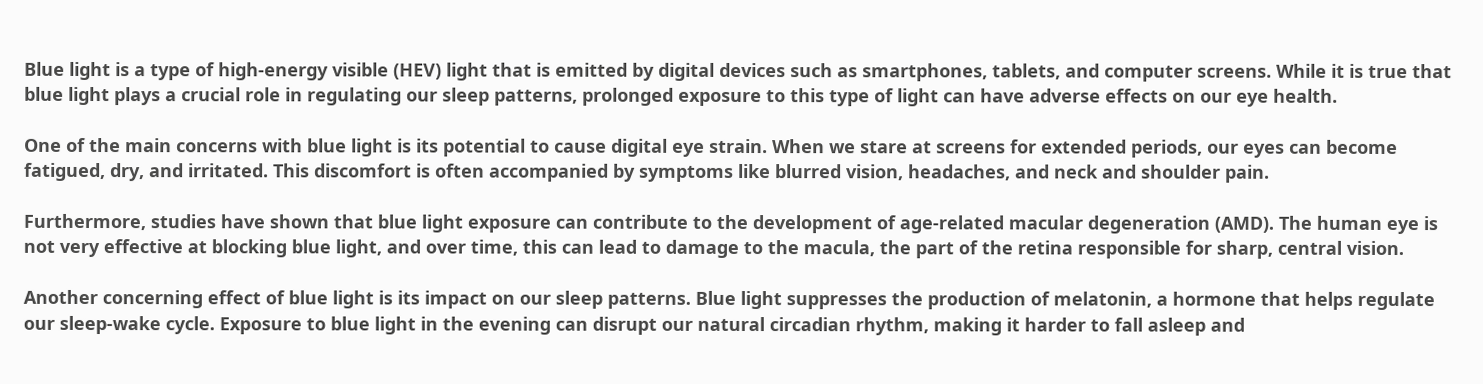Blue light is a type of high-energy visible (HEV) light that is emitted by digital devices such as smartphones, tablets, and computer screens. While it is true that blue light plays a crucial role in regulating our sleep patterns, prolonged exposure to this type of light can have adverse effects on our eye health.

One of the main concerns with blue light is its potential to cause digital eye strain. When we stare at screens for extended periods, our eyes can become fatigued, dry, and irritated. This discomfort is often accompanied by symptoms like blurred vision, headaches, and neck and shoulder pain.

Furthermore, studies have shown that blue light exposure can contribute to the development of age-related macular degeneration (AMD). The human eye is not very effective at blocking blue light, and over time, this can lead to damage to the macula, the part of the retina responsible for sharp, central vision.

Another concerning effect of blue light is its impact on our sleep patterns. Blue light suppresses the production of melatonin, a hormone that helps regulate our sleep-wake cycle. Exposure to blue light in the evening can disrupt our natural circadian rhythm, making it harder to fall asleep and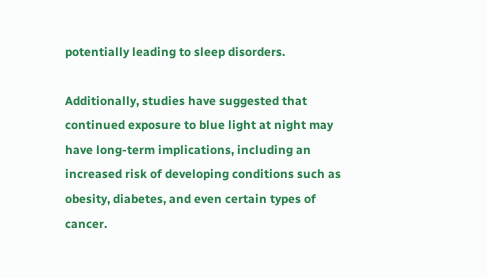potentially leading to sleep disorders.

Additionally, studies have suggested that continued exposure to blue light at night may have long-term implications, including an increased risk of developing conditions such as obesity, diabetes, and even certain types of cancer.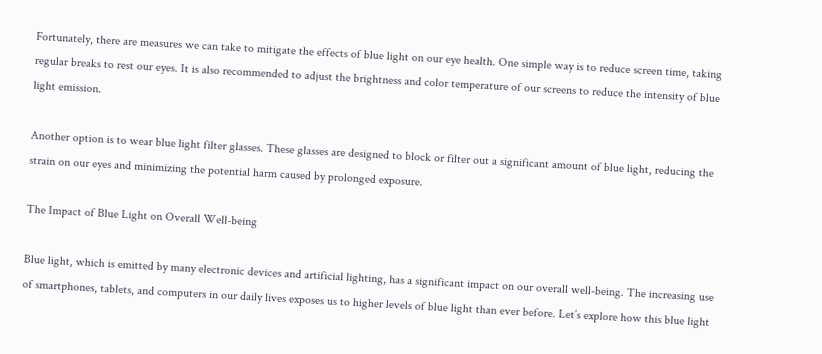Fortunately, there are measures we can take to mitigate the effects of blue light on our eye health. One simple way is to reduce screen time, taking regular breaks to rest our eyes. It is also recommended to adjust the brightness and color temperature of our screens to reduce the intensity of blue light emission.

Another option is to wear blue light filter glasses. These glasses are designed to block or filter out a significant amount of blue light, reducing the strain on our eyes and minimizing the potential harm caused by prolonged exposure.

The Impact of Blue Light on Overall Well-being

Blue light, which is emitted by many electronic devices and artificial lighting, has a significant impact on our overall well-being. The increasing use of smartphones, tablets, and computers in our daily lives exposes us to higher levels of blue light than ever before. Let’s explore how this blue light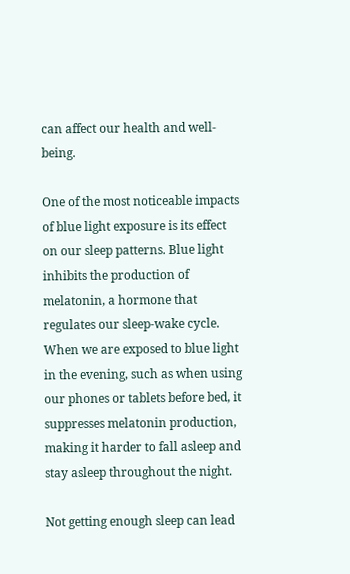can affect our health and well-being.

One of the most noticeable impacts of blue light exposure is its effect on our sleep patterns. Blue light inhibits the production of melatonin, a hormone that regulates our sleep-wake cycle. When we are exposed to blue light in the evening, such as when using our phones or tablets before bed, it suppresses melatonin production, making it harder to fall asleep and stay asleep throughout the night.

Not getting enough sleep can lead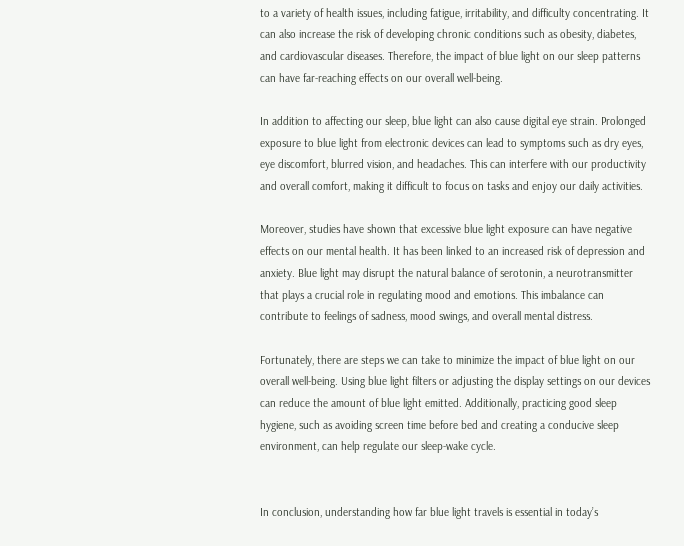to a variety of health issues, including fatigue, irritability, and difficulty concentrating. It can also increase the risk of developing chronic conditions such as obesity, diabetes, and cardiovascular diseases. Therefore, the impact of blue light on our sleep patterns can have far-reaching effects on our overall well-being.

In addition to affecting our sleep, blue light can also cause digital eye strain. Prolonged exposure to blue light from electronic devices can lead to symptoms such as dry eyes, eye discomfort, blurred vision, and headaches. This can interfere with our productivity and overall comfort, making it difficult to focus on tasks and enjoy our daily activities.

Moreover, studies have shown that excessive blue light exposure can have negative effects on our mental health. It has been linked to an increased risk of depression and anxiety. Blue light may disrupt the natural balance of serotonin, a neurotransmitter that plays a crucial role in regulating mood and emotions. This imbalance can contribute to feelings of sadness, mood swings, and overall mental distress.

Fortunately, there are steps we can take to minimize the impact of blue light on our overall well-being. Using blue light filters or adjusting the display settings on our devices can reduce the amount of blue light emitted. Additionally, practicing good sleep hygiene, such as avoiding screen time before bed and creating a conducive sleep environment, can help regulate our sleep-wake cycle.


In conclusion, understanding how far blue light travels is essential in today’s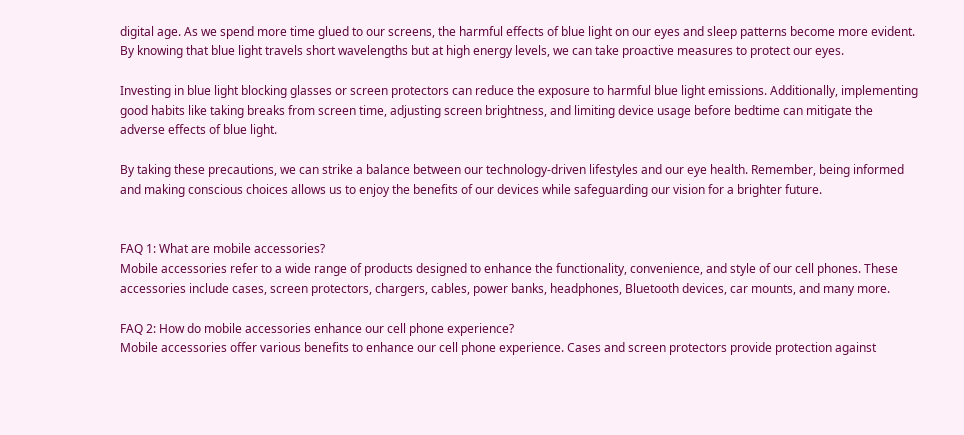digital age. As we spend more time glued to our screens, the harmful effects of blue light on our eyes and sleep patterns become more evident. By knowing that blue light travels short wavelengths but at high energy levels, we can take proactive measures to protect our eyes.

Investing in blue light blocking glasses or screen protectors can reduce the exposure to harmful blue light emissions. Additionally, implementing good habits like taking breaks from screen time, adjusting screen brightness, and limiting device usage before bedtime can mitigate the adverse effects of blue light.

By taking these precautions, we can strike a balance between our technology-driven lifestyles and our eye health. Remember, being informed and making conscious choices allows us to enjoy the benefits of our devices while safeguarding our vision for a brighter future.


FAQ 1: What are mobile accessories?
Mobile accessories refer to a wide range of products designed to enhance the functionality, convenience, and style of our cell phones. These accessories include cases, screen protectors, chargers, cables, power banks, headphones, Bluetooth devices, car mounts, and many more.

FAQ 2: How do mobile accessories enhance our cell phone experience?
Mobile accessories offer various benefits to enhance our cell phone experience. Cases and screen protectors provide protection against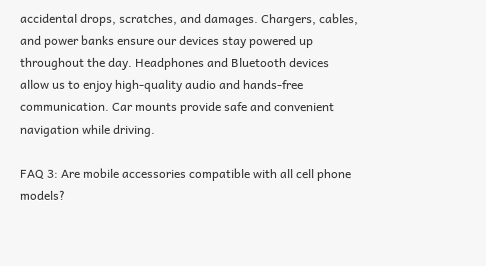accidental drops, scratches, and damages. Chargers, cables, and power banks ensure our devices stay powered up throughout the day. Headphones and Bluetooth devices allow us to enjoy high-quality audio and hands-free communication. Car mounts provide safe and convenient navigation while driving.

FAQ 3: Are mobile accessories compatible with all cell phone models?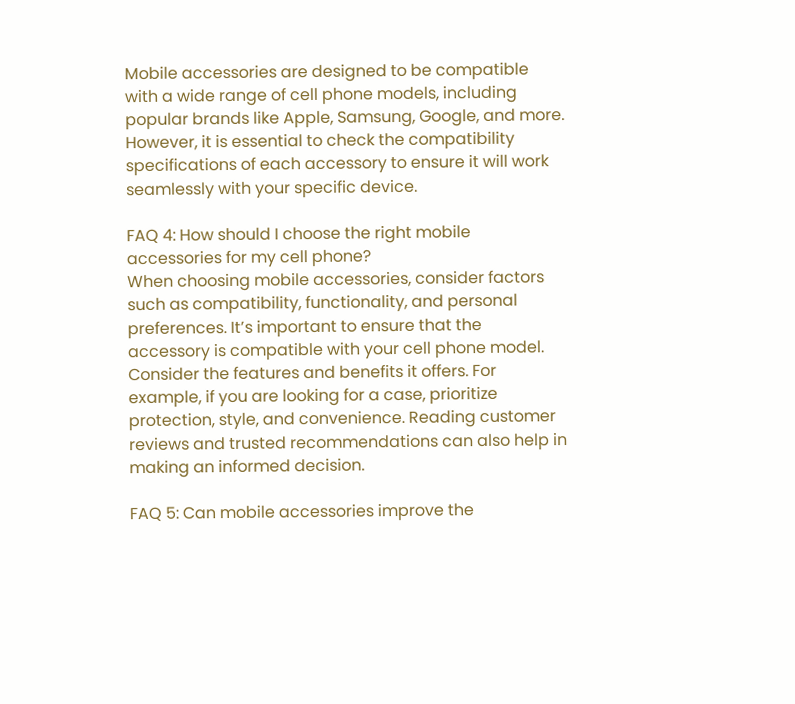Mobile accessories are designed to be compatible with a wide range of cell phone models, including popular brands like Apple, Samsung, Google, and more. However, it is essential to check the compatibility specifications of each accessory to ensure it will work seamlessly with your specific device.

FAQ 4: How should I choose the right mobile accessories for my cell phone?
When choosing mobile accessories, consider factors such as compatibility, functionality, and personal preferences. It’s important to ensure that the accessory is compatible with your cell phone model. Consider the features and benefits it offers. For example, if you are looking for a case, prioritize protection, style, and convenience. Reading customer reviews and trusted recommendations can also help in making an informed decision.

FAQ 5: Can mobile accessories improve the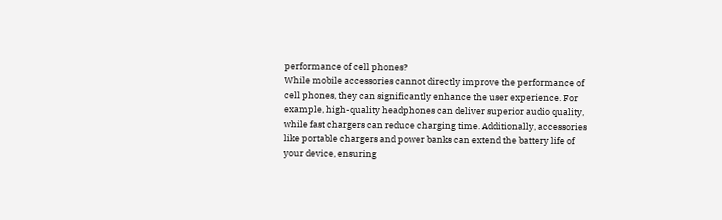performance of cell phones?
While mobile accessories cannot directly improve the performance of cell phones, they can significantly enhance the user experience. For example, high-quality headphones can deliver superior audio quality, while fast chargers can reduce charging time. Additionally, accessories like portable chargers and power banks can extend the battery life of your device, ensuring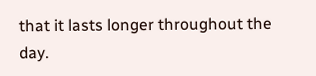that it lasts longer throughout the day.